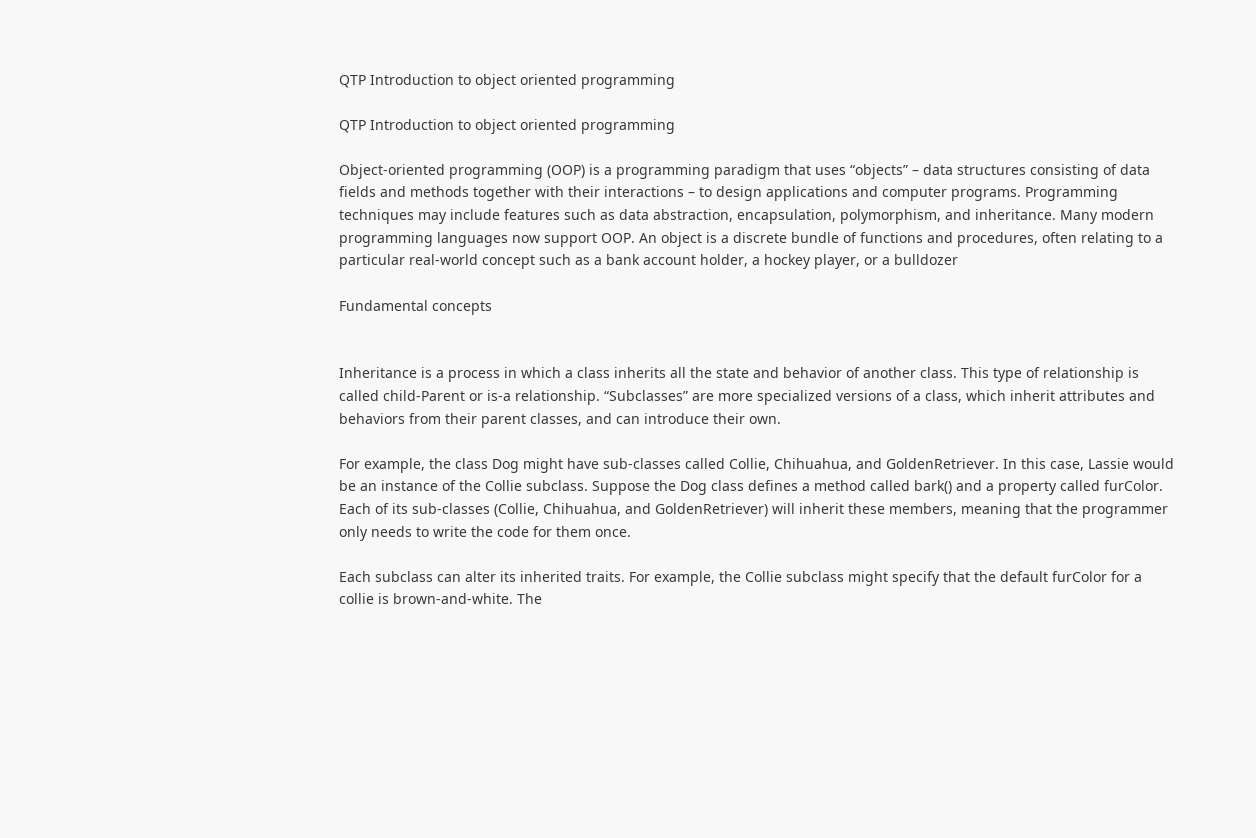QTP Introduction to object oriented programming

QTP Introduction to object oriented programming

Object-oriented programming (OOP) is a programming paradigm that uses “objects” – data structures consisting of data fields and methods together with their interactions – to design applications and computer programs. Programming techniques may include features such as data abstraction, encapsulation, polymorphism, and inheritance. Many modern programming languages now support OOP. An object is a discrete bundle of functions and procedures, often relating to a particular real-world concept such as a bank account holder, a hockey player, or a bulldozer

Fundamental concepts


Inheritance is a process in which a class inherits all the state and behavior of another class. This type of relationship is called child-Parent or is-a relationship. “Subclasses” are more specialized versions of a class, which inherit attributes and behaviors from their parent classes, and can introduce their own.

For example, the class Dog might have sub-classes called Collie, Chihuahua, and GoldenRetriever. In this case, Lassie would be an instance of the Collie subclass. Suppose the Dog class defines a method called bark() and a property called furColor. Each of its sub-classes (Collie, Chihuahua, and GoldenRetriever) will inherit these members, meaning that the programmer only needs to write the code for them once.

Each subclass can alter its inherited traits. For example, the Collie subclass might specify that the default furColor for a collie is brown-and-white. The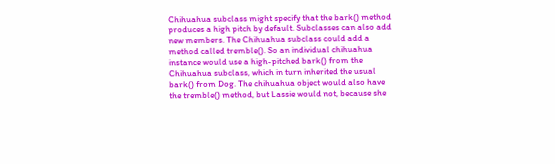Chihuahua subclass might specify that the bark() method produces a high pitch by default. Subclasses can also add new members. The Chihuahua subclass could add a method called tremble(). So an individual chihuahua instance would use a high-pitched bark() from the Chihuahua subclass, which in turn inherited the usual bark() from Dog. The chihuahua object would also have the tremble() method, but Lassie would not, because she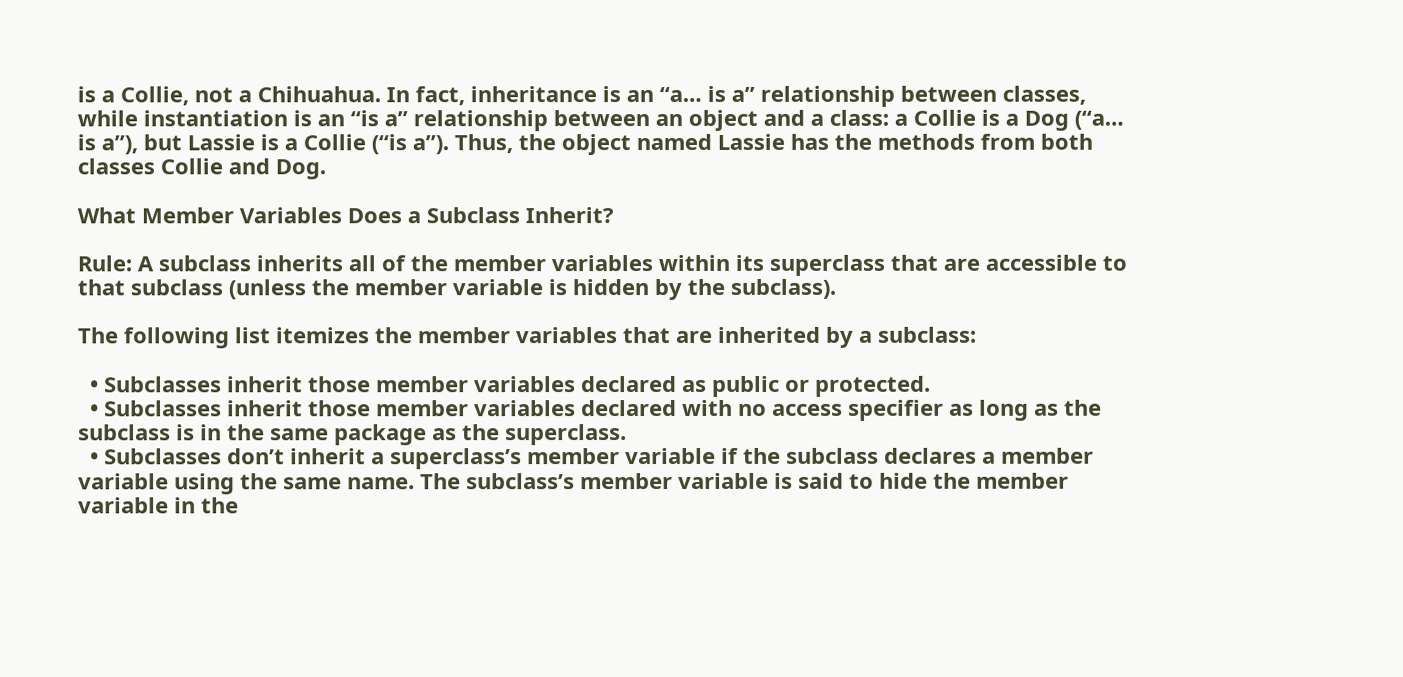is a Collie, not a Chihuahua. In fact, inheritance is an “a… is a” relationship between classes, while instantiation is an “is a” relationship between an object and a class: a Collie is a Dog (“a… is a”), but Lassie is a Collie (“is a”). Thus, the object named Lassie has the methods from both classes Collie and Dog.

What Member Variables Does a Subclass Inherit?

Rule: A subclass inherits all of the member variables within its superclass that are accessible to that subclass (unless the member variable is hidden by the subclass).

The following list itemizes the member variables that are inherited by a subclass:

  • Subclasses inherit those member variables declared as public or protected.
  • Subclasses inherit those member variables declared with no access specifier as long as the subclass is in the same package as the superclass.
  • Subclasses don’t inherit a superclass’s member variable if the subclass declares a member variable using the same name. The subclass’s member variable is said to hide the member variable in the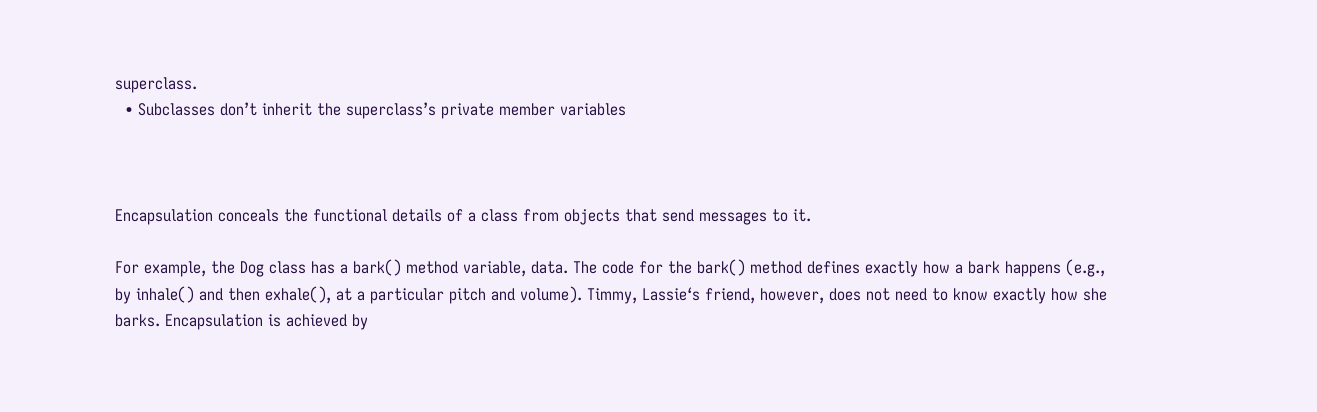superclass.
  • Subclasses don’t inherit the superclass’s private member variables



Encapsulation conceals the functional details of a class from objects that send messages to it.

For example, the Dog class has a bark() method variable, data. The code for the bark() method defines exactly how a bark happens (e.g., by inhale() and then exhale(), at a particular pitch and volume). Timmy, Lassie‘s friend, however, does not need to know exactly how she barks. Encapsulation is achieved by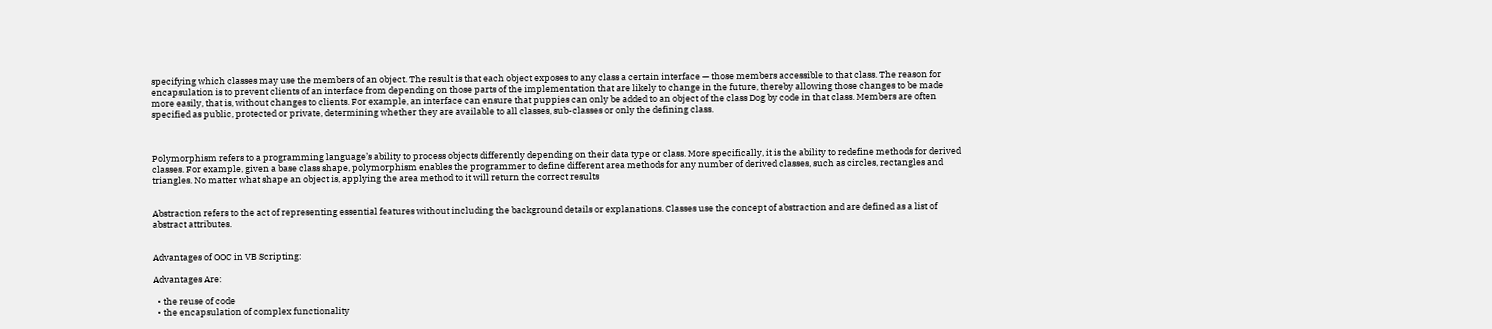specifying which classes may use the members of an object. The result is that each object exposes to any class a certain interface — those members accessible to that class. The reason for encapsulation is to prevent clients of an interface from depending on those parts of the implementation that are likely to change in the future, thereby allowing those changes to be made more easily, that is, without changes to clients. For example, an interface can ensure that puppies can only be added to an object of the class Dog by code in that class. Members are often specified as public, protected or private, determining whether they are available to all classes, sub-classes or only the defining class.



Polymorphism refers to a programming language’s ability to process objects differently depending on their data type or class. More specifically, it is the ability to redefine methods for derived classes. For example, given a base class shape, polymorphism enables the programmer to define different area methods for any number of derived classes, such as circles, rectangles and triangles. No matter what shape an object is, applying the area method to it will return the correct results


Abstraction refers to the act of representing essential features without including the background details or explanations. Classes use the concept of abstraction and are defined as a list of abstract attributes.


Advantages of OOC in VB Scripting:

Advantages Are:

  • the reuse of code
  • the encapsulation of complex functionality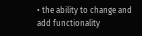• the ability to change and add functionality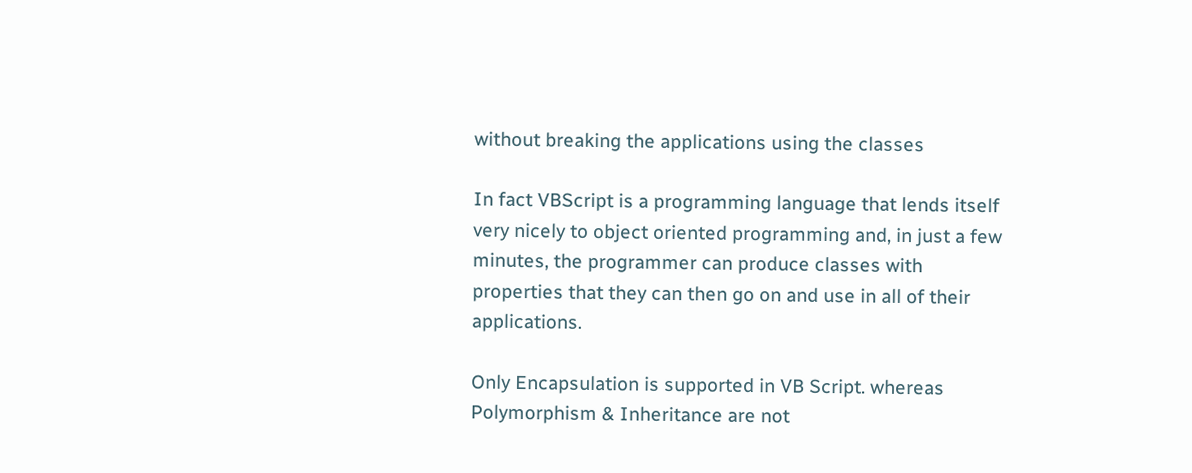without breaking the applications using the classes

In fact VBScript is a programming language that lends itself very nicely to object oriented programming and, in just a few minutes, the programmer can produce classes with properties that they can then go on and use in all of their applications.

Only Encapsulation is supported in VB Script. whereas Polymorphism & Inheritance are not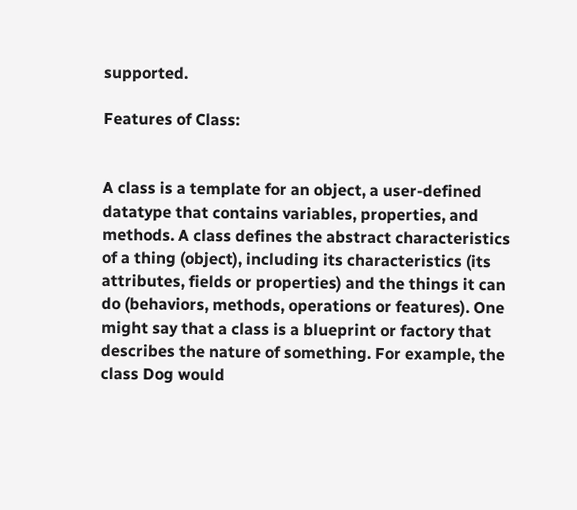supported.

Features of Class:


A class is a template for an object, a user-defined datatype that contains variables, properties, and methods. A class defines the abstract characteristics of a thing (object), including its characteristics (its attributes, fields or properties) and the things it can do (behaviors, methods, operations or features). One might say that a class is a blueprint or factory that describes the nature of something. For example, the class Dog would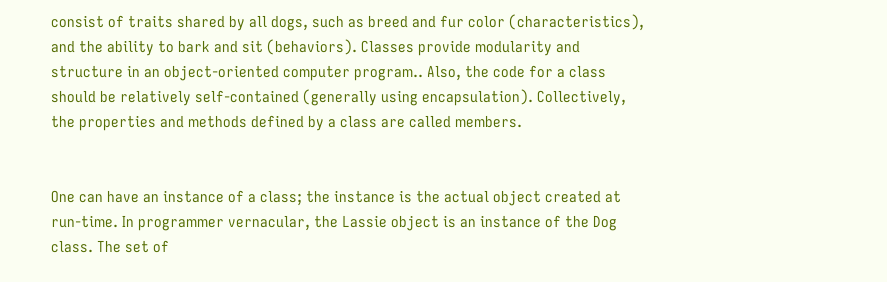consist of traits shared by all dogs, such as breed and fur color (characteristics), and the ability to bark and sit (behaviors). Classes provide modularity and structure in an object-oriented computer program.. Also, the code for a class should be relatively self-contained (generally using encapsulation). Collectively, the properties and methods defined by a class are called members.


One can have an instance of a class; the instance is the actual object created at run-time. In programmer vernacular, the Lassie object is an instance of the Dog class. The set of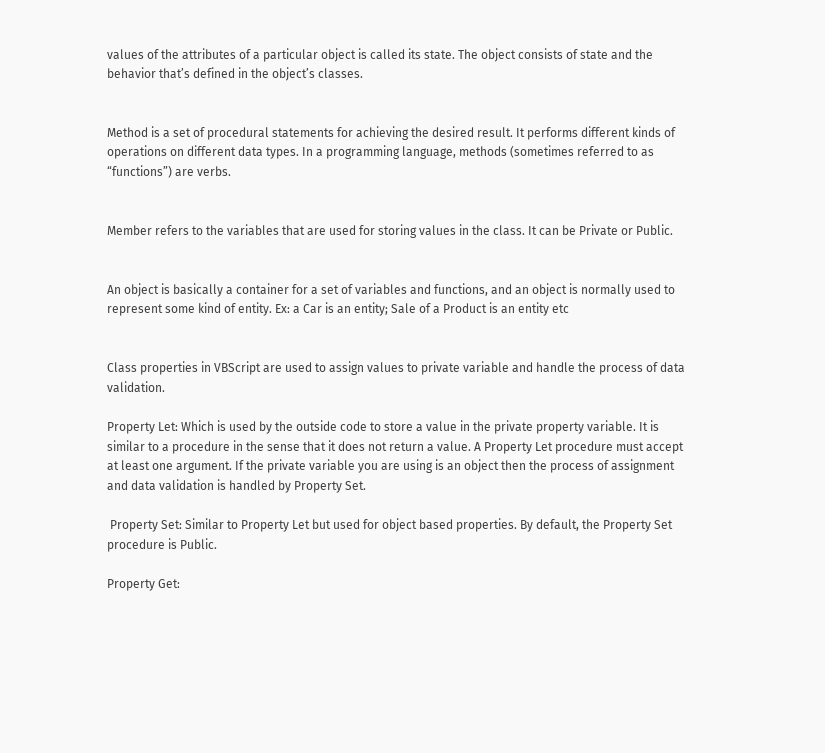values of the attributes of a particular object is called its state. The object consists of state and the behavior that’s defined in the object’s classes.


Method is a set of procedural statements for achieving the desired result. It performs different kinds of operations on different data types. In a programming language, methods (sometimes referred to as “functions”) are verbs.


Member refers to the variables that are used for storing values in the class. It can be Private or Public.


An object is basically a container for a set of variables and functions, and an object is normally used to represent some kind of entity. Ex: a Car is an entity; Sale of a Product is an entity etc


Class properties in VBScript are used to assign values to private variable and handle the process of data validation.

Property Let: Which is used by the outside code to store a value in the private property variable. It is similar to a procedure in the sense that it does not return a value. A Property Let procedure must accept at least one argument. If the private variable you are using is an object then the process of assignment and data validation is handled by Property Set.

 Property Set: Similar to Property Let but used for object based properties. By default, the Property Set procedure is Public.

Property Get: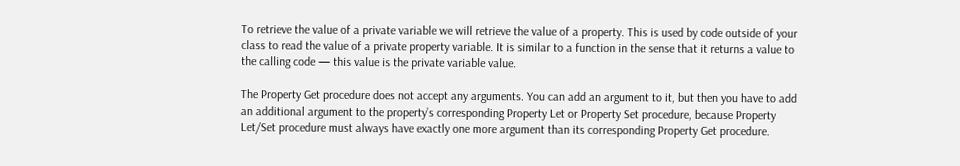To retrieve the value of a private variable we will retrieve the value of a property. This is used by code outside of your class to read the value of a private property variable. It is similar to a function in the sense that it returns a value to the calling code — this value is the private variable value.

The Property Get procedure does not accept any arguments. You can add an argument to it, but then you have to add an additional argument to the property’s corresponding Property Let or Property Set procedure, because Property Let/Set procedure must always have exactly one more argument than its corresponding Property Get procedure.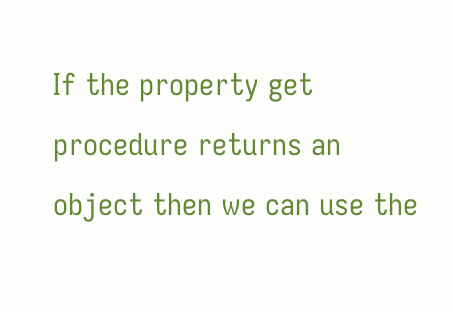If the property get procedure returns an object then we can use the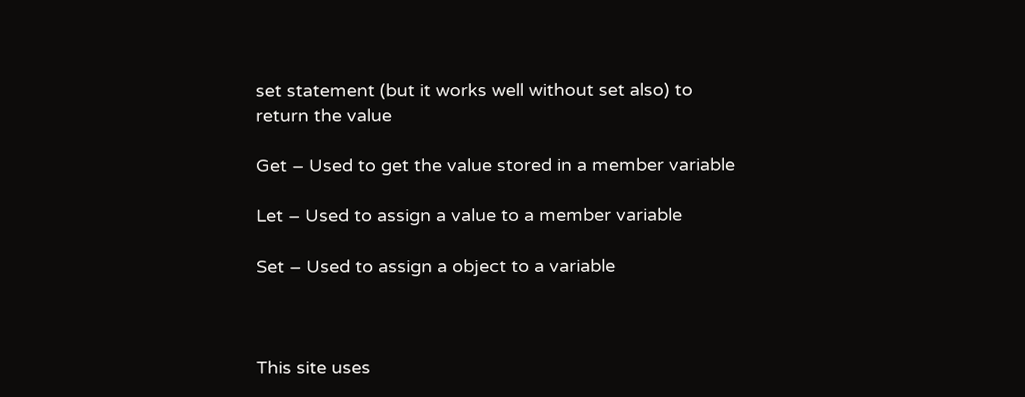set statement (but it works well without set also) to return the value

Get – Used to get the value stored in a member variable

Let – Used to assign a value to a member variable

Set – Used to assign a object to a variable



This site uses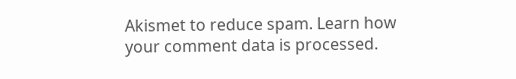Akismet to reduce spam. Learn how your comment data is processed.